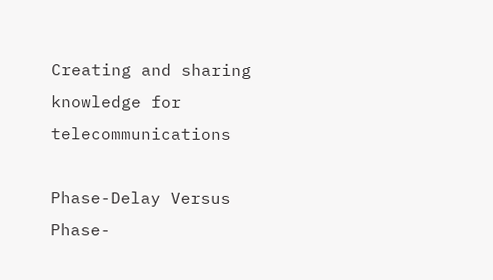Creating and sharing knowledge for telecommunications

Phase-Delay Versus Phase-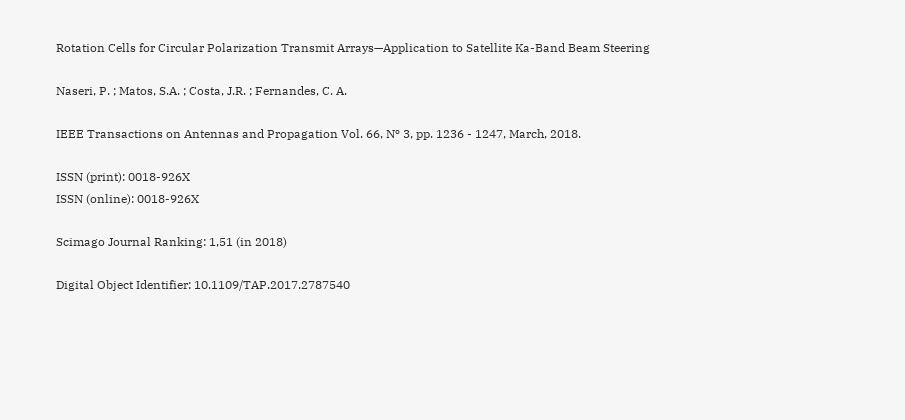Rotation Cells for Circular Polarization Transmit Arrays—Application to Satellite Ka-Band Beam Steering

Naseri, P. ; Matos, S.A. ; Costa, J.R. ; Fernandes, C. A.

IEEE Transactions on Antennas and Propagation Vol. 66, Nº 3, pp. 1236 - 1247, March, 2018.

ISSN (print): 0018-926X
ISSN (online): 0018-926X

Scimago Journal Ranking: 1,51 (in 2018)

Digital Object Identifier: 10.1109/TAP.2017.2787540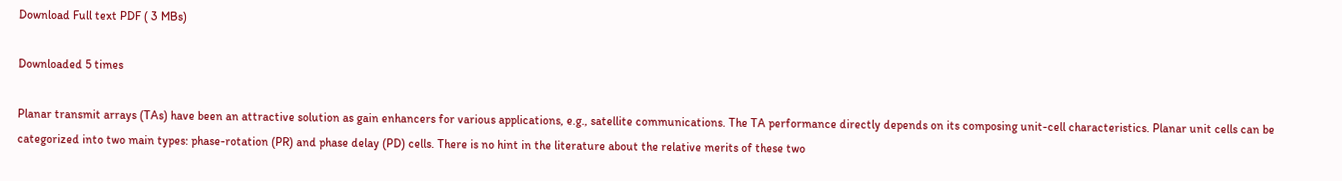Download Full text PDF ( 3 MBs)

Downloaded 5 times

Planar transmit arrays (TAs) have been an attractive solution as gain enhancers for various applications, e.g., satellite communications. The TA performance directly depends on its composing unit-cell characteristics. Planar unit cells can be categorized into two main types: phase-rotation (PR) and phase delay (PD) cells. There is no hint in the literature about the relative merits of these two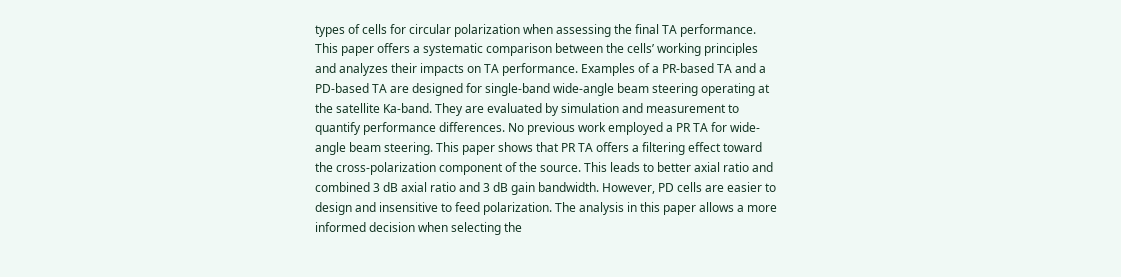types of cells for circular polarization when assessing the final TA performance. This paper offers a systematic comparison between the cells’ working principles and analyzes their impacts on TA performance. Examples of a PR-based TA and a PD-based TA are designed for single-band wide-angle beam steering operating at the satellite Ka-band. They are evaluated by simulation and measurement to quantify performance differences. No previous work employed a PR TA for wide-angle beam steering. This paper shows that PR TA offers a filtering effect toward the cross-polarization component of the source. This leads to better axial ratio and combined 3 dB axial ratio and 3 dB gain bandwidth. However, PD cells are easier to design and insensitive to feed polarization. The analysis in this paper allows a more informed decision when selecting the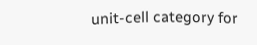unit-cell category for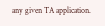any given TA application.